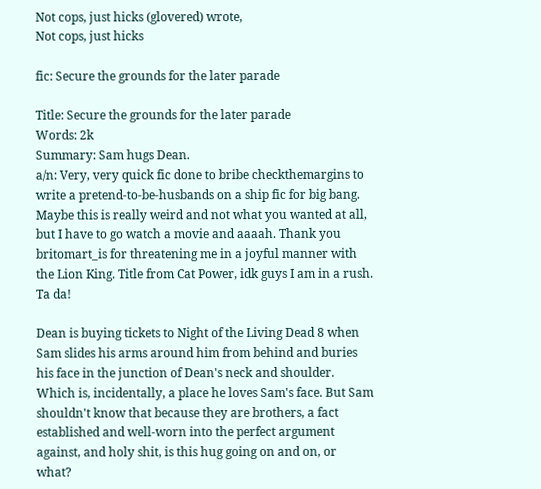Not cops, just hicks (glovered) wrote,
Not cops, just hicks

fic: Secure the grounds for the later parade

Title: Secure the grounds for the later parade
Words: 2k
Summary: Sam hugs Dean.
a/n: Very, very quick fic done to bribe checkthemargins to write a pretend-to-be-husbands on a ship fic for big bang. Maybe this is really weird and not what you wanted at all, but I have to go watch a movie and aaaah. Thank you britomart_is for threatening me in a joyful manner with the Lion King. Title from Cat Power, idk guys I am in a rush. Ta da!

Dean is buying tickets to Night of the Living Dead 8 when Sam slides his arms around him from behind and buries his face in the junction of Dean's neck and shoulder. Which is, incidentally, a place he loves Sam's face. But Sam shouldn't know that because they are brothers, a fact established and well-worn into the perfect argument against, and holy shit, is this hug going on and on, or what?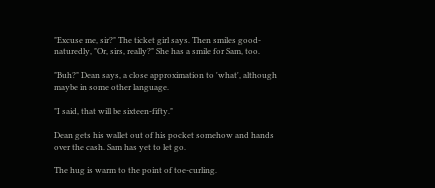"Excuse me, sir?" The ticket girl says. Then smiles good-naturedly, "Or, sirs, really?" She has a smile for Sam, too.

"Buh?" Dean says, a close approximation to 'what', although maybe in some other language.

"I said, that will be sixteen-fifty."

Dean gets his wallet out of his pocket somehow and hands over the cash. Sam has yet to let go.

The hug is warm to the point of toe-curling.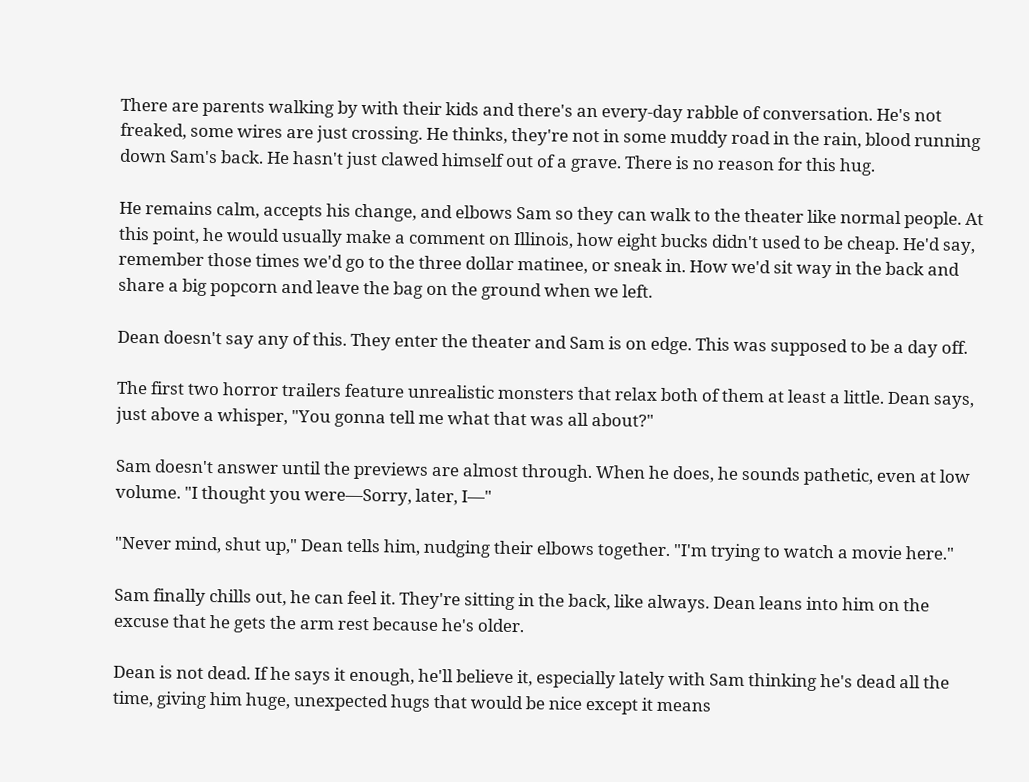There are parents walking by with their kids and there's an every-day rabble of conversation. He's not freaked, some wires are just crossing. He thinks, they're not in some muddy road in the rain, blood running down Sam's back. He hasn't just clawed himself out of a grave. There is no reason for this hug.

He remains calm, accepts his change, and elbows Sam so they can walk to the theater like normal people. At this point, he would usually make a comment on Illinois, how eight bucks didn't used to be cheap. He'd say, remember those times we'd go to the three dollar matinee, or sneak in. How we'd sit way in the back and share a big popcorn and leave the bag on the ground when we left.

Dean doesn't say any of this. They enter the theater and Sam is on edge. This was supposed to be a day off.

The first two horror trailers feature unrealistic monsters that relax both of them at least a little. Dean says, just above a whisper, "You gonna tell me what that was all about?"

Sam doesn't answer until the previews are almost through. When he does, he sounds pathetic, even at low volume. "I thought you were—Sorry, later, I—"

"Never mind, shut up," Dean tells him, nudging their elbows together. "I'm trying to watch a movie here."

Sam finally chills out, he can feel it. They're sitting in the back, like always. Dean leans into him on the excuse that he gets the arm rest because he's older.

Dean is not dead. If he says it enough, he'll believe it, especially lately with Sam thinking he's dead all the time, giving him huge, unexpected hugs that would be nice except it means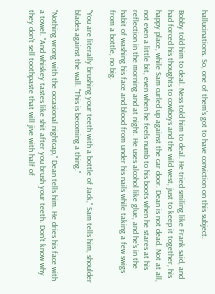hallucinations. So, one of them's got to have conviction on this subject.

Bobby told him to deal. Ness told him to deal. He tried smiling like Frank said, and had forced his thoughts to cowboys and the wild west, just to keep it together, his happy place, while Sam curled up against the car door. Dean is not dead. Not at all, not even a little bit, even when he feels numb to his boots when he stares at his reflection in the morning and at night. He uses alcohol like glue, and he's in the habit of washing his face and blood from under his nails while taking a few swigs from a bottle, no big.

"You are literally brushing your teeth with a bottle of Jack," Sam tells him, shoulder blades against the wall. "This is becoming a thing."

"Nothing wrong with the occasional nightcap," Dean tells him. He dries his face with a towel. "And whiskey tastes like shit after you brush your teeth. Don't know why they don't sell toothpaste that will jive with half of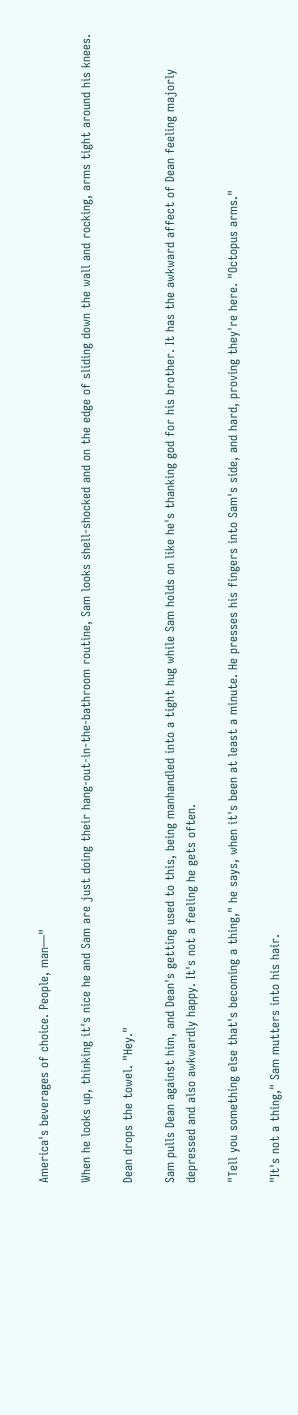America's beverages of choice. People, man—"

When he looks up, thinking it's nice he and Sam are just doing their hang-out-in-the-bathroom routine, Sam looks shell-shocked and on the edge of sliding down the wall and rocking, arms tight around his knees.

Dean drops the towel. "Hey."

Sam pulls Dean against him, and Dean's getting used to this, being manhandled into a tight hug while Sam holds on like he's thanking god for his brother. It has the awkward affect of Dean feeling majorly depressed and also awkwardly happy. It's not a feeling he gets often.

"Tell you something else that's becoming a thing," he says, when it's been at least a minute. He presses his fingers into Sam's side, and hard, proving they're here. "Octopus arms."

"It's not a thing," Sam mutters into his hair.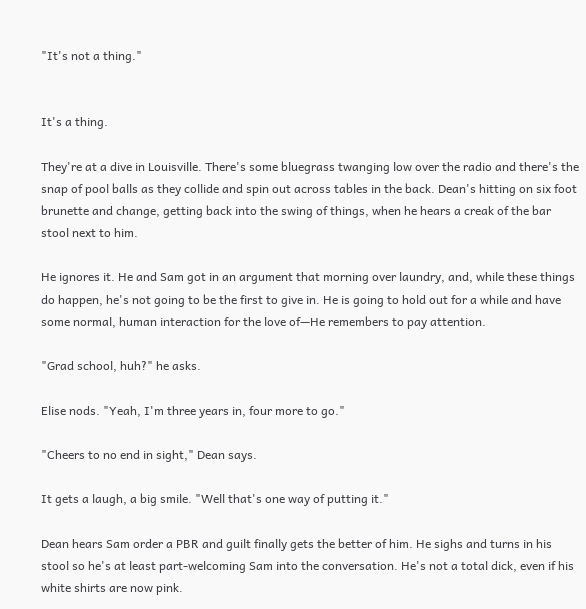"It's not a thing."


It's a thing.

They're at a dive in Louisville. There's some bluegrass twanging low over the radio and there's the snap of pool balls as they collide and spin out across tables in the back. Dean's hitting on six foot brunette and change, getting back into the swing of things, when he hears a creak of the bar stool next to him.

He ignores it. He and Sam got in an argument that morning over laundry, and, while these things do happen, he's not going to be the first to give in. He is going to hold out for a while and have some normal, human interaction for the love of—He remembers to pay attention.

"Grad school, huh?" he asks.

Elise nods. "Yeah, I'm three years in, four more to go."

"Cheers to no end in sight," Dean says.

It gets a laugh, a big smile. "Well that's one way of putting it."

Dean hears Sam order a PBR and guilt finally gets the better of him. He sighs and turns in his stool so he's at least part-welcoming Sam into the conversation. He's not a total dick, even if his white shirts are now pink.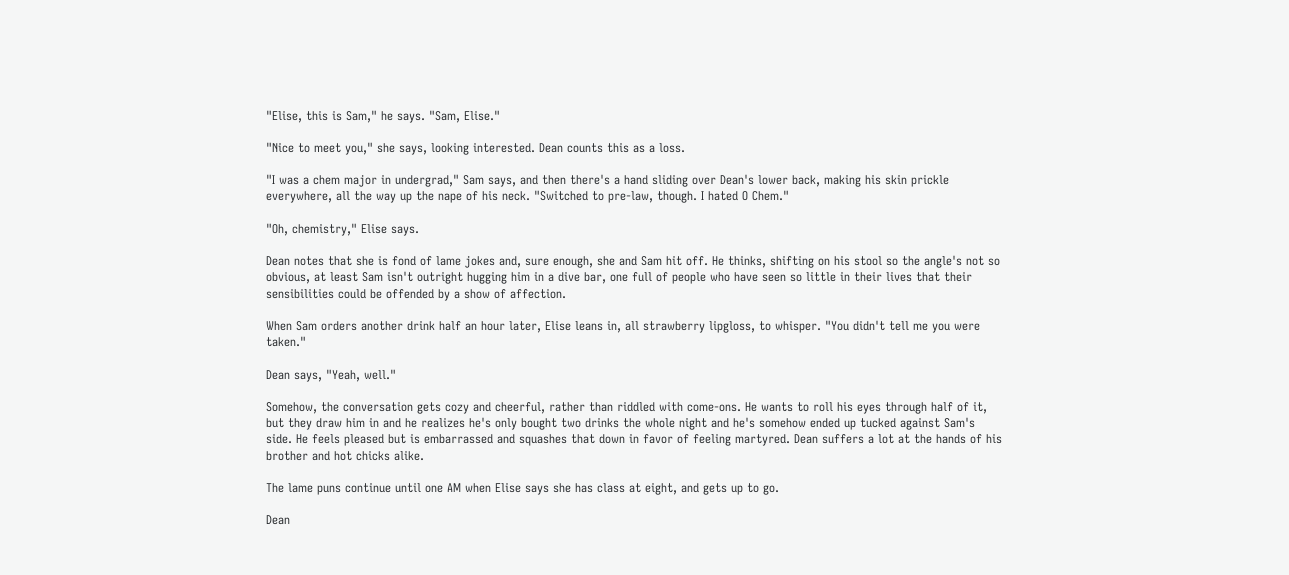"Elise, this is Sam," he says. "Sam, Elise."

"Nice to meet you," she says, looking interested. Dean counts this as a loss.

"I was a chem major in undergrad," Sam says, and then there's a hand sliding over Dean's lower back, making his skin prickle everywhere, all the way up the nape of his neck. "Switched to pre-law, though. I hated O Chem."

"Oh, chemistry," Elise says.

Dean notes that she is fond of lame jokes and, sure enough, she and Sam hit off. He thinks, shifting on his stool so the angle's not so obvious, at least Sam isn't outright hugging him in a dive bar, one full of people who have seen so little in their lives that their sensibilities could be offended by a show of affection.

When Sam orders another drink half an hour later, Elise leans in, all strawberry lipgloss, to whisper. "You didn't tell me you were taken."

Dean says, "Yeah, well."

Somehow, the conversation gets cozy and cheerful, rather than riddled with come-ons. He wants to roll his eyes through half of it, but they draw him in and he realizes he's only bought two drinks the whole night and he's somehow ended up tucked against Sam's side. He feels pleased but is embarrassed and squashes that down in favor of feeling martyred. Dean suffers a lot at the hands of his brother and hot chicks alike.

The lame puns continue until one AM when Elise says she has class at eight, and gets up to go.

Dean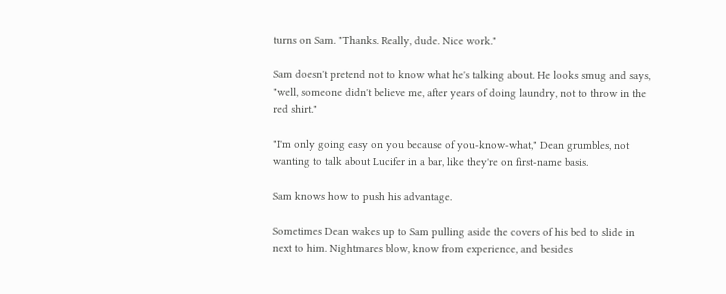turns on Sam. "Thanks. Really, dude. Nice work."

Sam doesn't pretend not to know what he's talking about. He looks smug and says, "well, someone didn't believe me, after years of doing laundry, not to throw in the red shirt."

"I'm only going easy on you because of you-know-what," Dean grumbles, not wanting to talk about Lucifer in a bar, like they're on first-name basis.

Sam knows how to push his advantage.

Sometimes Dean wakes up to Sam pulling aside the covers of his bed to slide in next to him. Nightmares blow, know from experience, and besides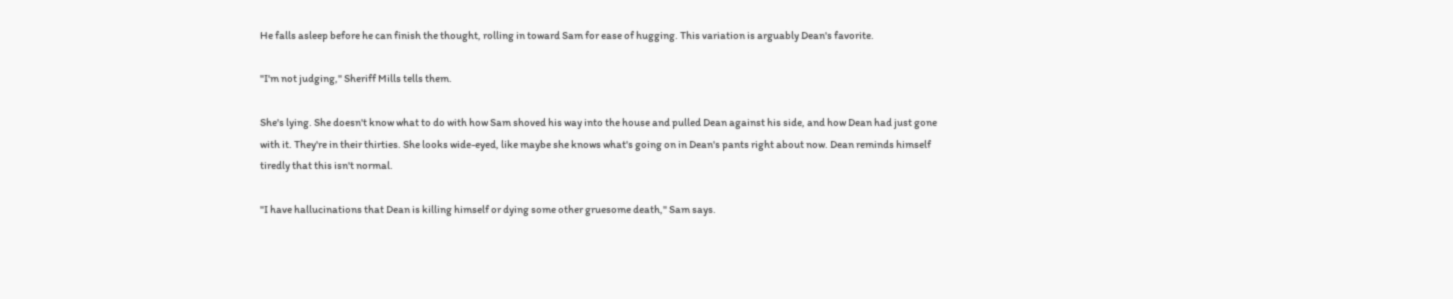He falls asleep before he can finish the thought, rolling in toward Sam for ease of hugging. This variation is arguably Dean's favorite.

"I'm not judging," Sheriff Mills tells them.

She's lying. She doesn't know what to do with how Sam shoved his way into the house and pulled Dean against his side, and how Dean had just gone with it. They're in their thirties. She looks wide-eyed, like maybe she knows what's going on in Dean's pants right about now. Dean reminds himself tiredly that this isn't normal.

"I have hallucinations that Dean is killing himself or dying some other gruesome death," Sam says.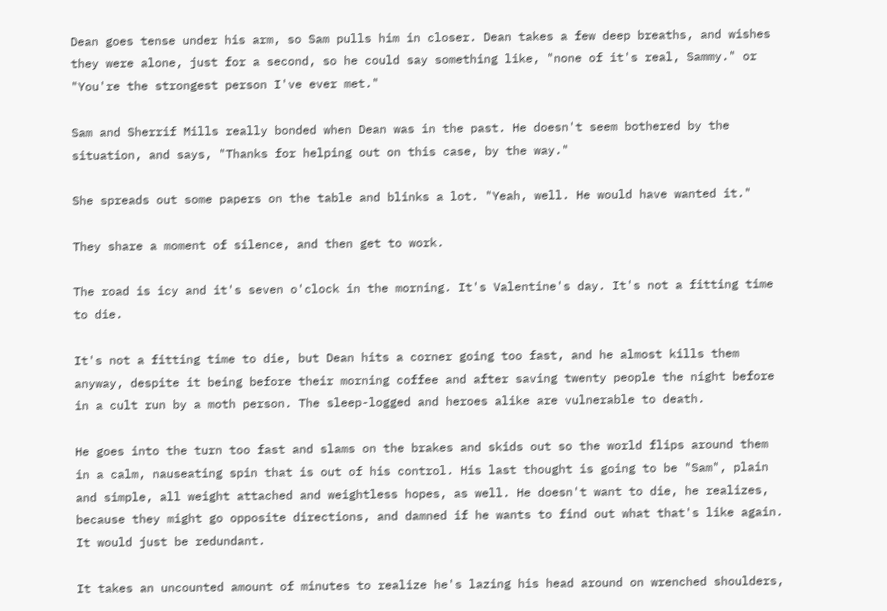Dean goes tense under his arm, so Sam pulls him in closer. Dean takes a few deep breaths, and wishes they were alone, just for a second, so he could say something like, "none of it's real, Sammy." or "You're the strongest person I've ever met."

Sam and Sherrif Mills really bonded when Dean was in the past. He doesn't seem bothered by the situation, and says, "Thanks for helping out on this case, by the way."

She spreads out some papers on the table and blinks a lot. "Yeah, well. He would have wanted it."

They share a moment of silence, and then get to work.

The road is icy and it's seven o'clock in the morning. It's Valentine's day. It's not a fitting time to die.

It's not a fitting time to die, but Dean hits a corner going too fast, and he almost kills them anyway, despite it being before their morning coffee and after saving twenty people the night before in a cult run by a moth person. The sleep-logged and heroes alike are vulnerable to death.

He goes into the turn too fast and slams on the brakes and skids out so the world flips around them in a calm, nauseating spin that is out of his control. His last thought is going to be "Sam", plain and simple, all weight attached and weightless hopes, as well. He doesn't want to die, he realizes, because they might go opposite directions, and damned if he wants to find out what that's like again. It would just be redundant.

It takes an uncounted amount of minutes to realize he's lazing his head around on wrenched shoulders,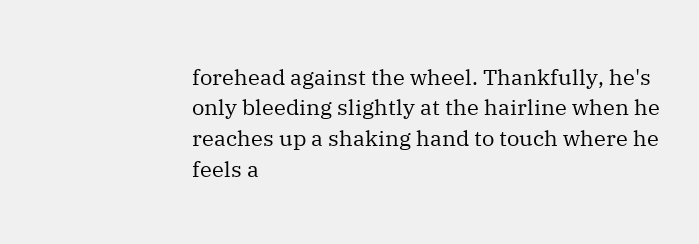forehead against the wheel. Thankfully, he's only bleeding slightly at the hairline when he reaches up a shaking hand to touch where he feels a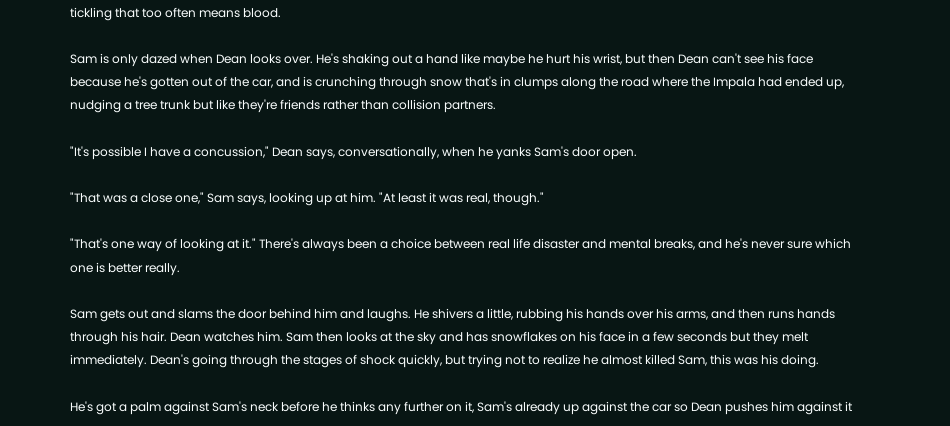tickling that too often means blood.

Sam is only dazed when Dean looks over. He's shaking out a hand like maybe he hurt his wrist, but then Dean can't see his face because he's gotten out of the car, and is crunching through snow that's in clumps along the road where the Impala had ended up, nudging a tree trunk but like they're friends rather than collision partners.

"It's possible I have a concussion," Dean says, conversationally, when he yanks Sam's door open.

"That was a close one," Sam says, looking up at him. "At least it was real, though."

"That's one way of looking at it." There's always been a choice between real life disaster and mental breaks, and he's never sure which one is better really.

Sam gets out and slams the door behind him and laughs. He shivers a little, rubbing his hands over his arms, and then runs hands through his hair. Dean watches him. Sam then looks at the sky and has snowflakes on his face in a few seconds but they melt immediately. Dean's going through the stages of shock quickly, but trying not to realize he almost killed Sam, this was his doing.

He's got a palm against Sam's neck before he thinks any further on it, Sam's already up against the car so Dean pushes him against it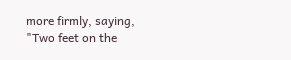more firmly, saying, "Two feet on the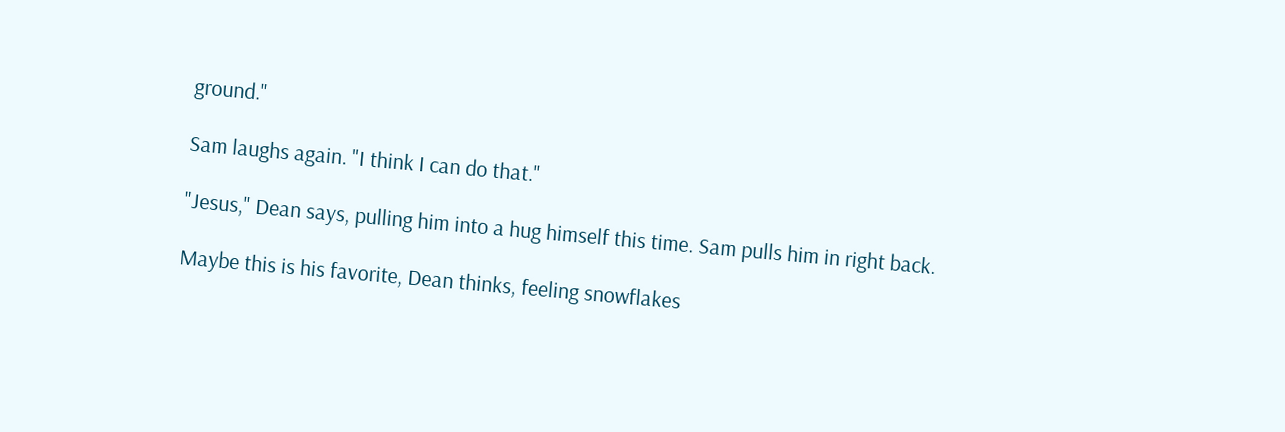ground."

Sam laughs again. "I think I can do that."

"Jesus," Dean says, pulling him into a hug himself this time. Sam pulls him in right back.

Maybe this is his favorite, Dean thinks, feeling snowflakes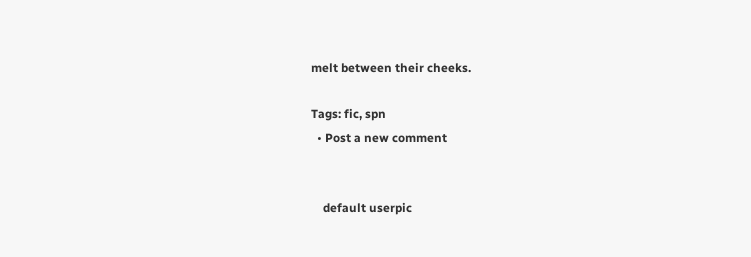melt between their cheeks.

Tags: fic, spn
  • Post a new comment


    default userpic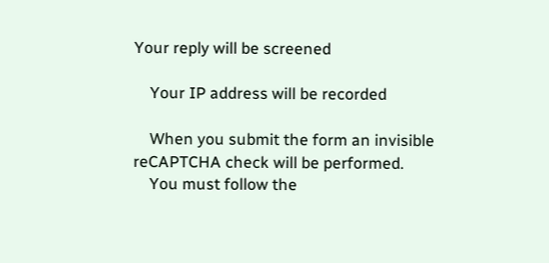Your reply will be screened

    Your IP address will be recorded

    When you submit the form an invisible reCAPTCHA check will be performed.
    You must follow the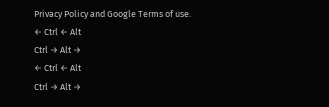Privacy Policy and Google Terms of use.
← Ctrl ← Alt
Ctrl → Alt →
← Ctrl ← Alt
Ctrl → Alt →